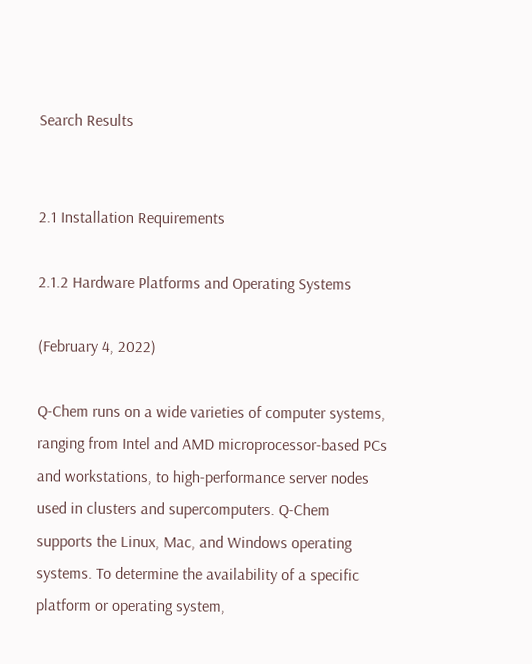Search Results


2.1 Installation Requirements

2.1.2 Hardware Platforms and Operating Systems

(February 4, 2022)

Q-Chem runs on a wide varieties of computer systems, ranging from Intel and AMD microprocessor-based PCs and workstations, to high-performance server nodes used in clusters and supercomputers. Q-Chem supports the Linux, Mac, and Windows operating systems. To determine the availability of a specific platform or operating system,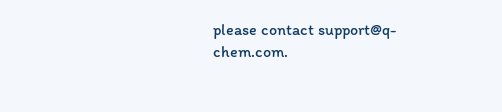please contact support@q-chem.com.